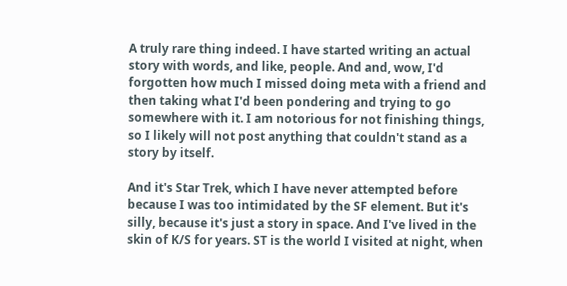A truly rare thing indeed. I have started writing an actual story with words, and like, people. And and, wow, I'd forgotten how much I missed doing meta with a friend and then taking what I'd been pondering and trying to go somewhere with it. I am notorious for not finishing things, so I likely will not post anything that couldn't stand as a story by itself.

And it's Star Trek, which I have never attempted before because I was too intimidated by the SF element. But it's silly, because it's just a story in space. And I've lived in the skin of K/S for years. ST is the world I visited at night, when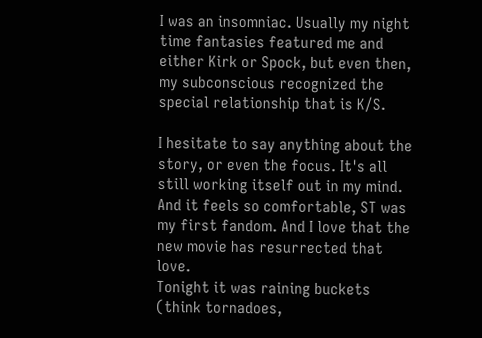I was an insomniac. Usually my night time fantasies featured me and either Kirk or Spock, but even then, my subconscious recognized the special relationship that is K/S.

I hesitate to say anything about the story, or even the focus. It's all still working itself out in my mind. And it feels so comfortable, ST was my first fandom. And I love that the new movie has resurrected that love.
Tonight it was raining buckets (think tornadoes,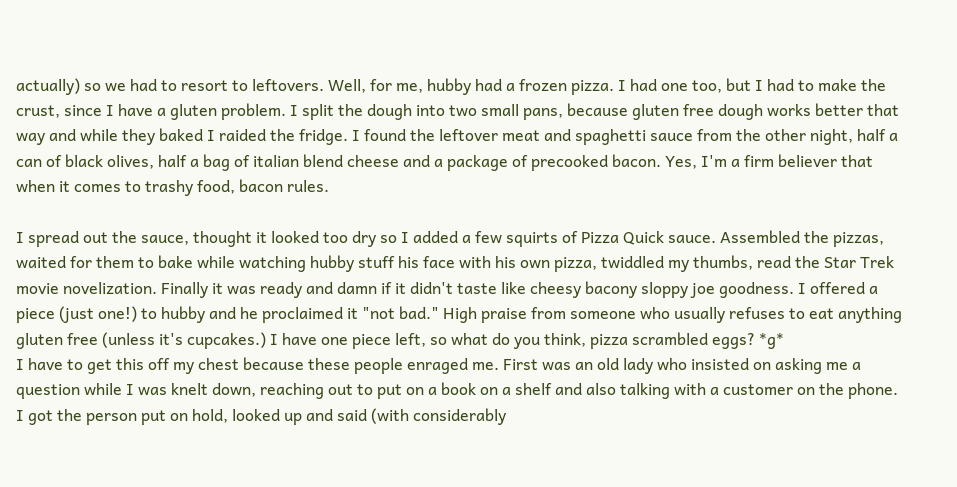actually) so we had to resort to leftovers. Well, for me, hubby had a frozen pizza. I had one too, but I had to make the crust, since I have a gluten problem. I split the dough into two small pans, because gluten free dough works better that way and while they baked I raided the fridge. I found the leftover meat and spaghetti sauce from the other night, half a can of black olives, half a bag of italian blend cheese and a package of precooked bacon. Yes, I'm a firm believer that when it comes to trashy food, bacon rules.

I spread out the sauce, thought it looked too dry so I added a few squirts of Pizza Quick sauce. Assembled the pizzas, waited for them to bake while watching hubby stuff his face with his own pizza, twiddled my thumbs, read the Star Trek movie novelization. Finally it was ready and damn if it didn't taste like cheesy bacony sloppy joe goodness. I offered a piece (just one!) to hubby and he proclaimed it "not bad." High praise from someone who usually refuses to eat anything gluten free (unless it's cupcakes.) I have one piece left, so what do you think, pizza scrambled eggs? *g*
I have to get this off my chest because these people enraged me. First was an old lady who insisted on asking me a question while I was knelt down, reaching out to put on a book on a shelf and also talking with a customer on the phone. I got the person put on hold, looked up and said (with considerably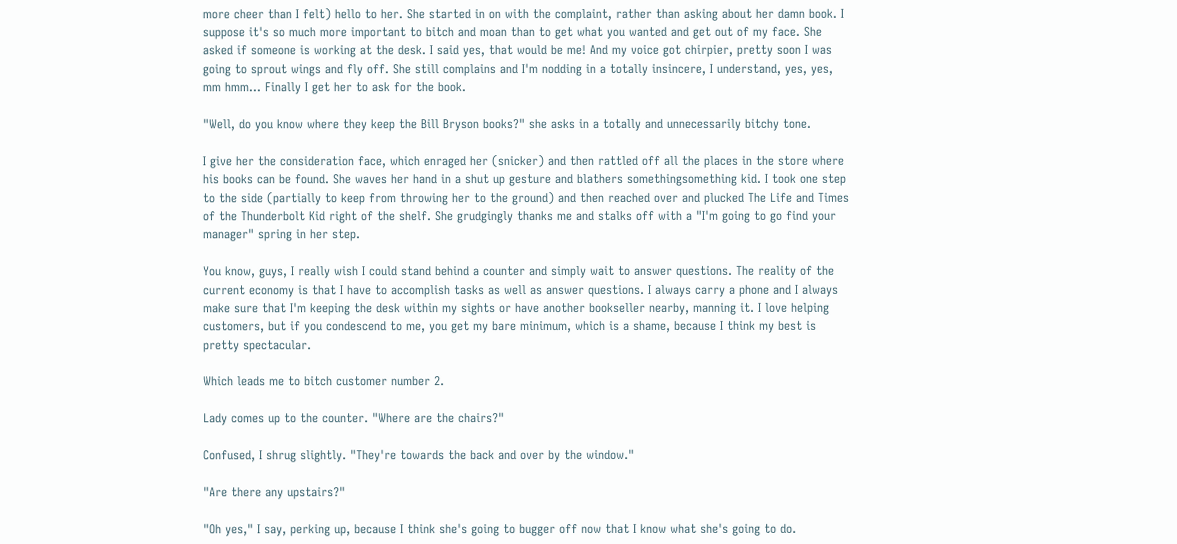more cheer than I felt) hello to her. She started in on with the complaint, rather than asking about her damn book. I suppose it's so much more important to bitch and moan than to get what you wanted and get out of my face. She asked if someone is working at the desk. I said yes, that would be me! And my voice got chirpier, pretty soon I was going to sprout wings and fly off. She still complains and I'm nodding in a totally insincere, I understand, yes, yes, mm hmm... Finally I get her to ask for the book.

"Well, do you know where they keep the Bill Bryson books?" she asks in a totally and unnecessarily bitchy tone.

I give her the consideration face, which enraged her (snicker) and then rattled off all the places in the store where his books can be found. She waves her hand in a shut up gesture and blathers somethingsomething kid. I took one step to the side (partially to keep from throwing her to the ground) and then reached over and plucked The Life and Times of the Thunderbolt Kid right of the shelf. She grudgingly thanks me and stalks off with a "I'm going to go find your manager" spring in her step.

You know, guys, I really wish I could stand behind a counter and simply wait to answer questions. The reality of the current economy is that I have to accomplish tasks as well as answer questions. I always carry a phone and I always make sure that I'm keeping the desk within my sights or have another bookseller nearby, manning it. I love helping customers, but if you condescend to me, you get my bare minimum, which is a shame, because I think my best is pretty spectacular.

Which leads me to bitch customer number 2.

Lady comes up to the counter. "Where are the chairs?"

Confused, I shrug slightly. "They're towards the back and over by the window."

"Are there any upstairs?"

"Oh yes," I say, perking up, because I think she's going to bugger off now that I know what she's going to do.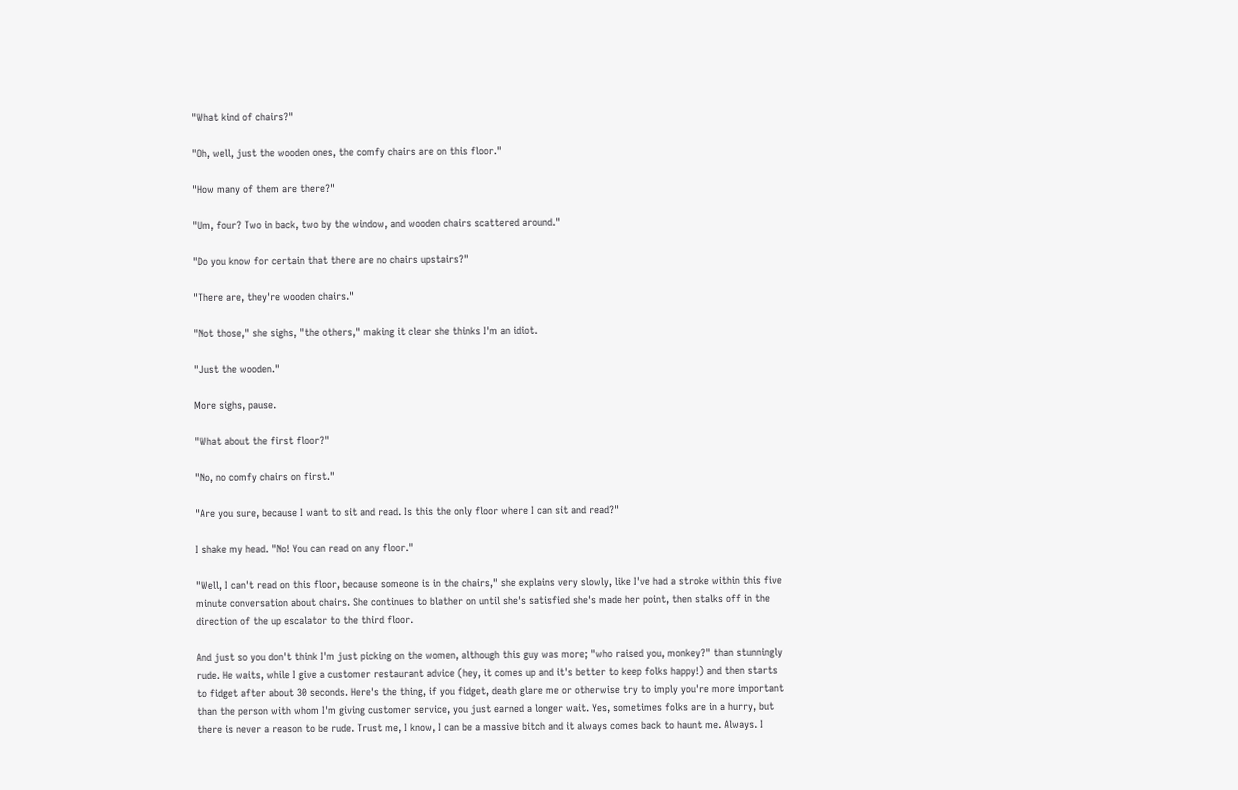"What kind of chairs?"

"Oh, well, just the wooden ones, the comfy chairs are on this floor."

"How many of them are there?"

"Um, four? Two in back, two by the window, and wooden chairs scattered around."

"Do you know for certain that there are no chairs upstairs?"

"There are, they're wooden chairs."

"Not those," she sighs, "the others," making it clear she thinks I'm an idiot.

"Just the wooden."

More sighs, pause.

"What about the first floor?"

"No, no comfy chairs on first."

"Are you sure, because I want to sit and read. Is this the only floor where I can sit and read?"

I shake my head. "No! You can read on any floor."

"Well, I can't read on this floor, because someone is in the chairs," she explains very slowly, like I've had a stroke within this five minute conversation about chairs. She continues to blather on until she's satisfied she's made her point, then stalks off in the direction of the up escalator to the third floor.

And just so you don't think I'm just picking on the women, although this guy was more; "who raised you, monkey?" than stunningly rude. He waits, while I give a customer restaurant advice (hey, it comes up and it's better to keep folks happy!) and then starts to fidget after about 30 seconds. Here's the thing, if you fidget, death glare me or otherwise try to imply you're more important than the person with whom I'm giving customer service, you just earned a longer wait. Yes, sometimes folks are in a hurry, but there is never a reason to be rude. Trust me, I know, I can be a massive bitch and it always comes back to haunt me. Always. I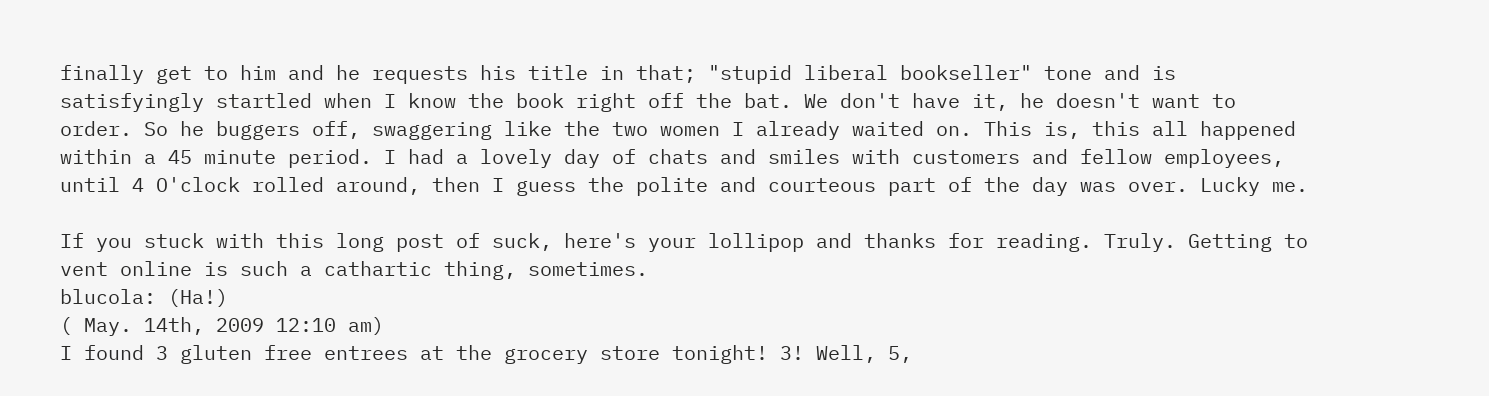finally get to him and he requests his title in that; "stupid liberal bookseller" tone and is satisfyingly startled when I know the book right off the bat. We don't have it, he doesn't want to order. So he buggers off, swaggering like the two women I already waited on. This is, this all happened within a 45 minute period. I had a lovely day of chats and smiles with customers and fellow employees, until 4 O'clock rolled around, then I guess the polite and courteous part of the day was over. Lucky me.

If you stuck with this long post of suck, here's your lollipop and thanks for reading. Truly. Getting to vent online is such a cathartic thing, sometimes.
blucola: (Ha!)
( May. 14th, 2009 12:10 am)
I found 3 gluten free entrees at the grocery store tonight! 3! Well, 5,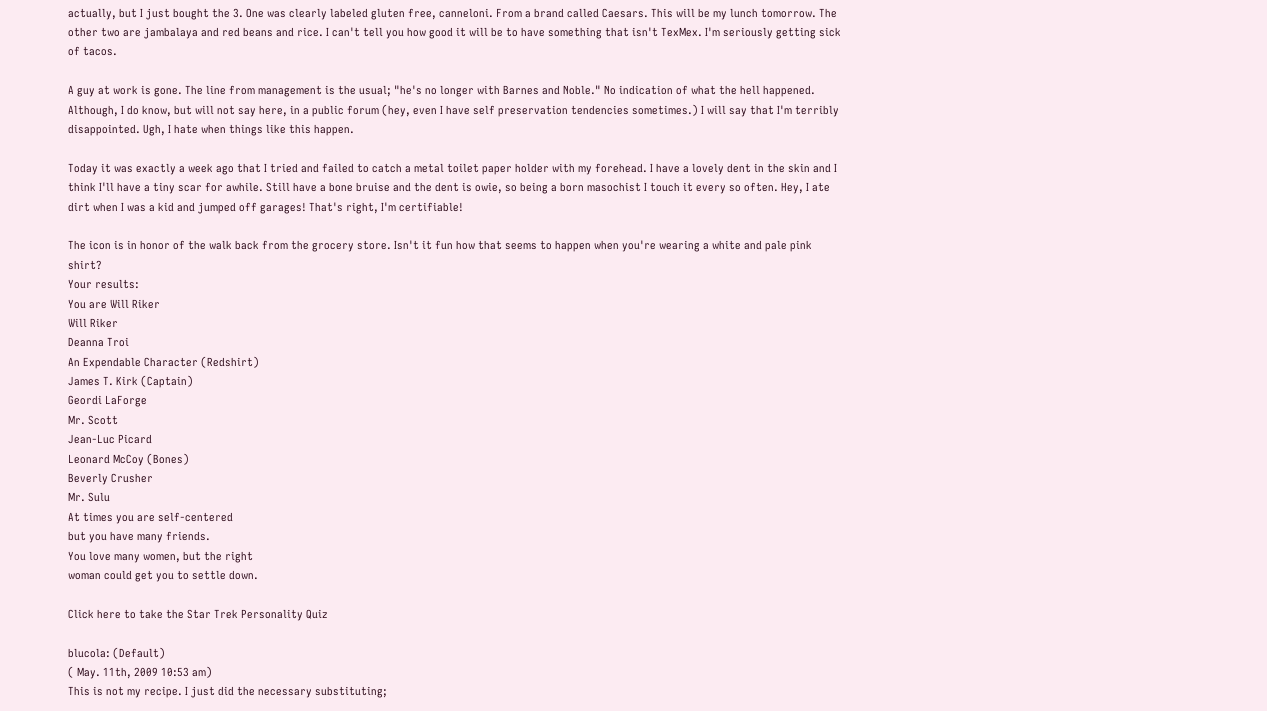actually, but I just bought the 3. One was clearly labeled gluten free, canneloni. From a brand called Caesars. This will be my lunch tomorrow. The other two are jambalaya and red beans and rice. I can't tell you how good it will be to have something that isn't TexMex. I'm seriously getting sick of tacos.

A guy at work is gone. The line from management is the usual; "he's no longer with Barnes and Noble." No indication of what the hell happened. Although, I do know, but will not say here, in a public forum (hey, even I have self preservation tendencies sometimes.) I will say that I'm terribly disappointed. Ugh, I hate when things like this happen.

Today it was exactly a week ago that I tried and failed to catch a metal toilet paper holder with my forehead. I have a lovely dent in the skin and I think I'll have a tiny scar for awhile. Still have a bone bruise and the dent is owie, so being a born masochist I touch it every so often. Hey, I ate dirt when I was a kid and jumped off garages! That's right, I'm certifiable!

The icon is in honor of the walk back from the grocery store. Isn't it fun how that seems to happen when you're wearing a white and pale pink shirt?
Your results:
You are Will Riker
Will Riker
Deanna Troi
An Expendable Character (Redshirt)
James T. Kirk (Captain)
Geordi LaForge
Mr. Scott
Jean-Luc Picard
Leonard McCoy (Bones)
Beverly Crusher
Mr. Sulu
At times you are self-centered
but you have many friends.
You love many women, but the right
woman could get you to settle down.

Click here to take the Star Trek Personality Quiz

blucola: (Default)
( May. 11th, 2009 10:53 am)
This is not my recipe. I just did the necessary substituting;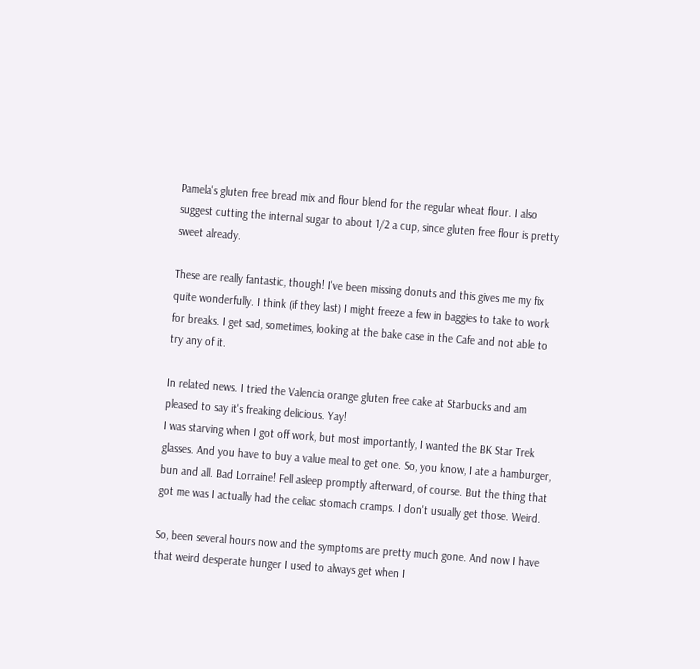Pamela's gluten free bread mix and flour blend for the regular wheat flour. I also suggest cutting the internal sugar to about 1/2 a cup, since gluten free flour is pretty sweet already.

These are really fantastic, though! I've been missing donuts and this gives me my fix quite wonderfully. I think (if they last) I might freeze a few in baggies to take to work for breaks. I get sad, sometimes, looking at the bake case in the Cafe and not able to try any of it.

In related news. I tried the Valencia orange gluten free cake at Starbucks and am pleased to say it's freaking delicious. Yay!
I was starving when I got off work, but most importantly, I wanted the BK Star Trek glasses. And you have to buy a value meal to get one. So, you know, I ate a hamburger, bun and all. Bad Lorraine! Fell asleep promptly afterward, of course. But the thing that got me was I actually had the celiac stomach cramps. I don't usually get those. Weird.

So, been several hours now and the symptoms are pretty much gone. And now I have that weird desperate hunger I used to always get when I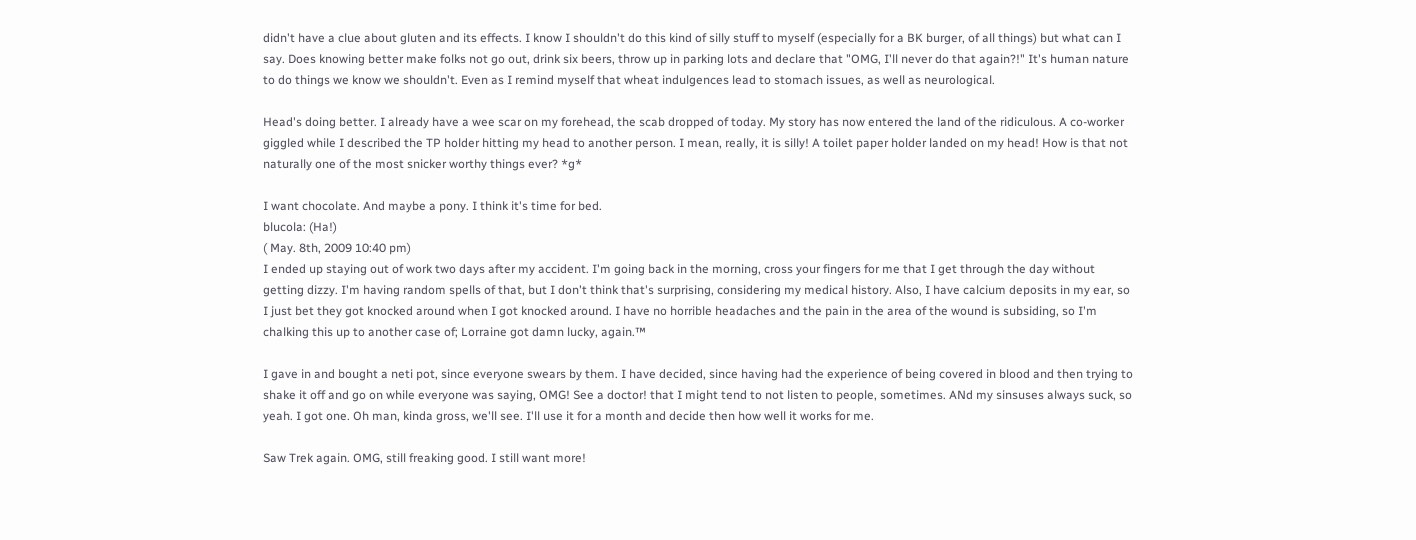didn't have a clue about gluten and its effects. I know I shouldn't do this kind of silly stuff to myself (especially for a BK burger, of all things) but what can I say. Does knowing better make folks not go out, drink six beers, throw up in parking lots and declare that "OMG, I'll never do that again?!" It's human nature to do things we know we shouldn't. Even as I remind myself that wheat indulgences lead to stomach issues, as well as neurological.

Head's doing better. I already have a wee scar on my forehead, the scab dropped of today. My story has now entered the land of the ridiculous. A co-worker giggled while I described the TP holder hitting my head to another person. I mean, really, it is silly! A toilet paper holder landed on my head! How is that not naturally one of the most snicker worthy things ever? *g*

I want chocolate. And maybe a pony. I think it's time for bed.
blucola: (Ha!)
( May. 8th, 2009 10:40 pm)
I ended up staying out of work two days after my accident. I'm going back in the morning, cross your fingers for me that I get through the day without getting dizzy. I'm having random spells of that, but I don't think that's surprising, considering my medical history. Also, I have calcium deposits in my ear, so I just bet they got knocked around when I got knocked around. I have no horrible headaches and the pain in the area of the wound is subsiding, so I'm chalking this up to another case of; Lorraine got damn lucky, again.™

I gave in and bought a neti pot, since everyone swears by them. I have decided, since having had the experience of being covered in blood and then trying to shake it off and go on while everyone was saying, OMG! See a doctor! that I might tend to not listen to people, sometimes. ANd my sinsuses always suck, so yeah. I got one. Oh man, kinda gross, we'll see. I'll use it for a month and decide then how well it works for me.

Saw Trek again. OMG, still freaking good. I still want more!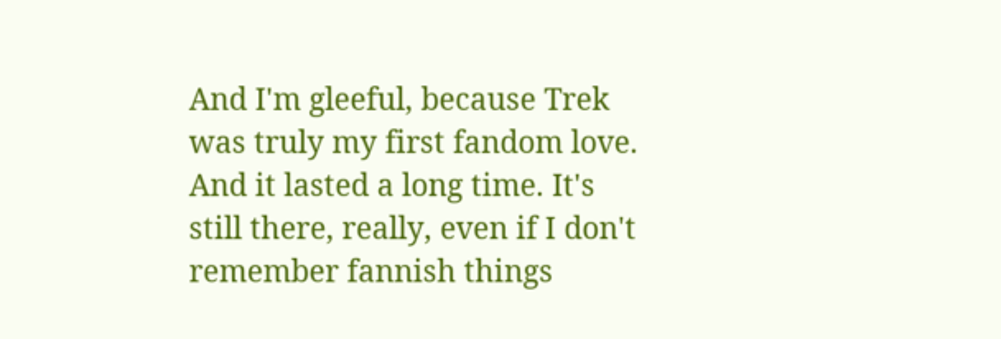And I'm gleeful, because Trek was truly my first fandom love. And it lasted a long time. It's still there, really, even if I don't remember fannish things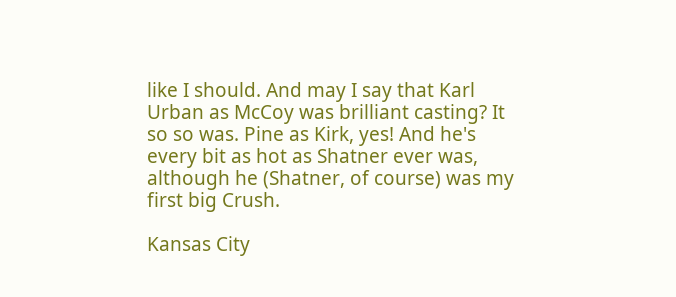like I should. And may I say that Karl Urban as McCoy was brilliant casting? It so so was. Pine as Kirk, yes! And he's every bit as hot as Shatner ever was, although he (Shatner, of course) was my first big Crush.

Kansas City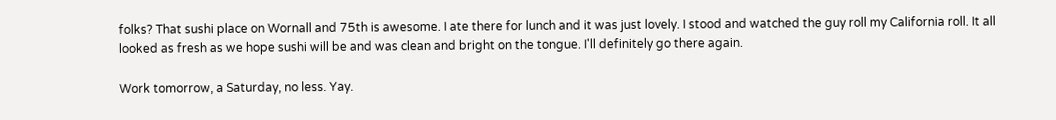folks? That sushi place on Wornall and 75th is awesome. I ate there for lunch and it was just lovely. I stood and watched the guy roll my California roll. It all looked as fresh as we hope sushi will be and was clean and bright on the tongue. I'll definitely go there again.

Work tomorrow, a Saturday, no less. Yay.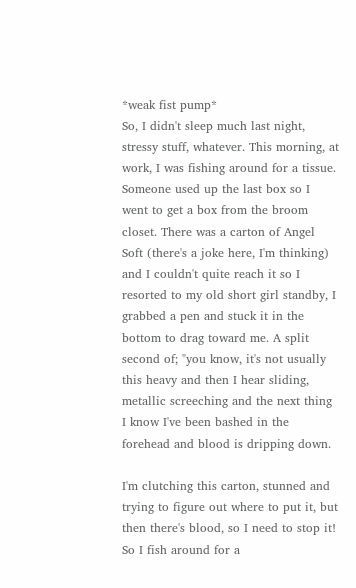*weak fist pump*
So, I didn't sleep much last night, stressy stuff, whatever. This morning, at work, I was fishing around for a tissue. Someone used up the last box so I went to get a box from the broom closet. There was a carton of Angel Soft (there's a joke here, I'm thinking) and I couldn't quite reach it so I resorted to my old short girl standby, I grabbed a pen and stuck it in the bottom to drag toward me. A split second of; "you know, it's not usually this heavy and then I hear sliding, metallic screeching and the next thing I know I've been bashed in the forehead and blood is dripping down.

I'm clutching this carton, stunned and trying to figure out where to put it, but then there's blood, so I need to stop it! So I fish around for a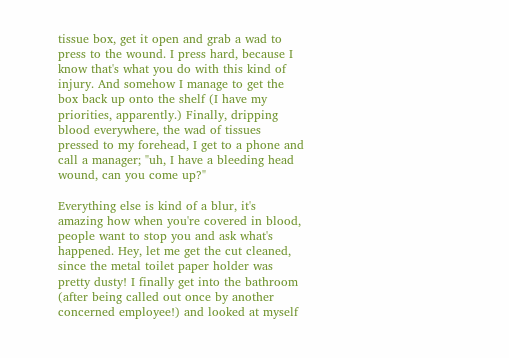tissue box, get it open and grab a wad to press to the wound. I press hard, because I know that's what you do with this kind of injury. And somehow I manage to get the box back up onto the shelf (I have my priorities, apparently.) Finally, dripping blood everywhere, the wad of tissues pressed to my forehead, I get to a phone and call a manager; "uh, I have a bleeding head wound, can you come up?"

Everything else is kind of a blur, it's amazing how when you're covered in blood, people want to stop you and ask what's happened. Hey, let me get the cut cleaned, since the metal toilet paper holder was pretty dusty! I finally get into the bathroom (after being called out once by another concerned employee!) and looked at myself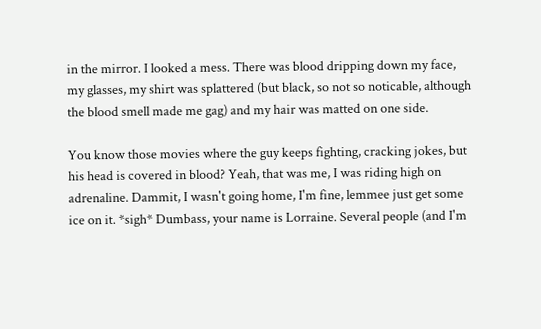in the mirror. I looked a mess. There was blood dripping down my face, my glasses, my shirt was splattered (but black, so not so noticable, although the blood smell made me gag) and my hair was matted on one side.

You know those movies where the guy keeps fighting, cracking jokes, but his head is covered in blood? Yeah, that was me, I was riding high on adrenaline. Dammit, I wasn't going home, I'm fine, lemmee just get some ice on it. *sigh* Dumbass, your name is Lorraine. Several people (and I'm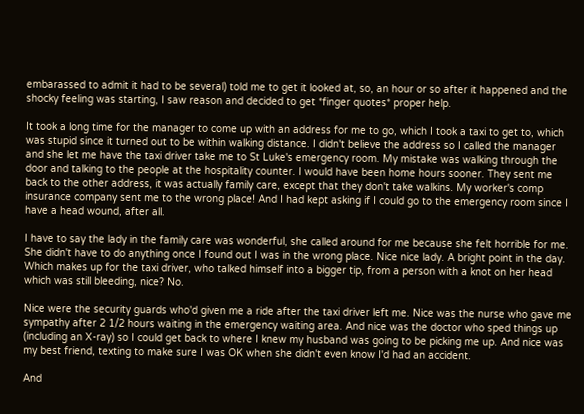embarassed to admit it had to be several) told me to get it looked at, so, an hour or so after it happened and the shocky feeling was starting, I saw reason and decided to get *finger quotes* proper help.

It took a long time for the manager to come up with an address for me to go, which I took a taxi to get to, which was stupid since it turned out to be within walking distance. I didn't believe the address so I called the manager and she let me have the taxi driver take me to St Luke's emergency room. My mistake was walking through the door and talking to the people at the hospitality counter. I would have been home hours sooner. They sent me back to the other address, it was actually family care, except that they don't take walkins. My worker's comp insurance company sent me to the wrong place! And I had kept asking if I could go to the emergency room since I have a head wound, after all.

I have to say the lady in the family care was wonderful, she called around for me because she felt horrible for me. She didn't have to do anything once I found out I was in the wrong place. Nice nice lady. A bright point in the day. Which makes up for the taxi driver, who talked himself into a bigger tip, from a person with a knot on her head which was still bleeding, nice? No.

Nice were the security guards who'd given me a ride after the taxi driver left me. Nice was the nurse who gave me sympathy after 2 1/2 hours waiting in the emergency waiting area. And nice was the doctor who sped things up (including an X-ray) so I could get back to where I knew my husband was going to be picking me up. And nice was my best friend, texting to make sure I was OK when she didn't even know I'd had an accident.

And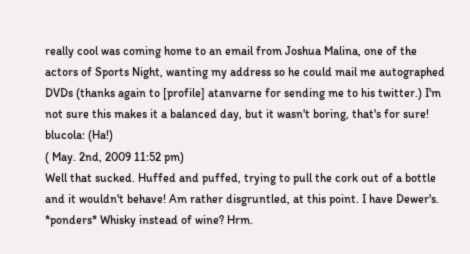really cool was coming home to an email from Joshua Malina, one of the actors of Sports Night, wanting my address so he could mail me autographed DVDs (thanks again to [profile] atanvarne for sending me to his twitter.) I'm not sure this makes it a balanced day, but it wasn't boring, that's for sure!
blucola: (Ha!)
( May. 2nd, 2009 11:52 pm)
Well that sucked. Huffed and puffed, trying to pull the cork out of a bottle and it wouldn't behave! Am rather disgruntled, at this point. I have Dewer's. *ponders* Whisky instead of wine? Hrm.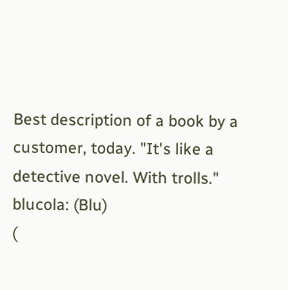Best description of a book by a customer, today. "It's like a detective novel. With trolls."
blucola: (Blu)
(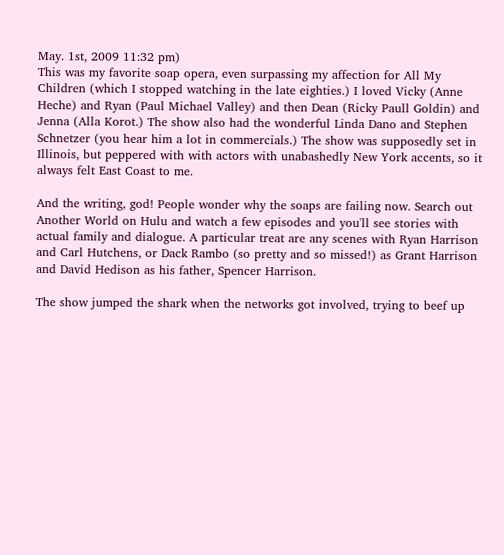May. 1st, 2009 11:32 pm)
This was my favorite soap opera, even surpassing my affection for All My Children (which I stopped watching in the late eighties.) I loved Vicky (Anne Heche) and Ryan (Paul Michael Valley) and then Dean (Ricky Paull Goldin) and Jenna (Alla Korot.) The show also had the wonderful Linda Dano and Stephen Schnetzer (you hear him a lot in commercials.) The show was supposedly set in Illinois, but peppered with with actors with unabashedly New York accents, so it always felt East Coast to me.

And the writing, god! People wonder why the soaps are failing now. Search out Another World on Hulu and watch a few episodes and you'll see stories with actual family and dialogue. A particular treat are any scenes with Ryan Harrison and Carl Hutchens, or Dack Rambo (so pretty and so missed!) as Grant Harrison and David Hedison as his father, Spencer Harrison.

The show jumped the shark when the networks got involved, trying to beef up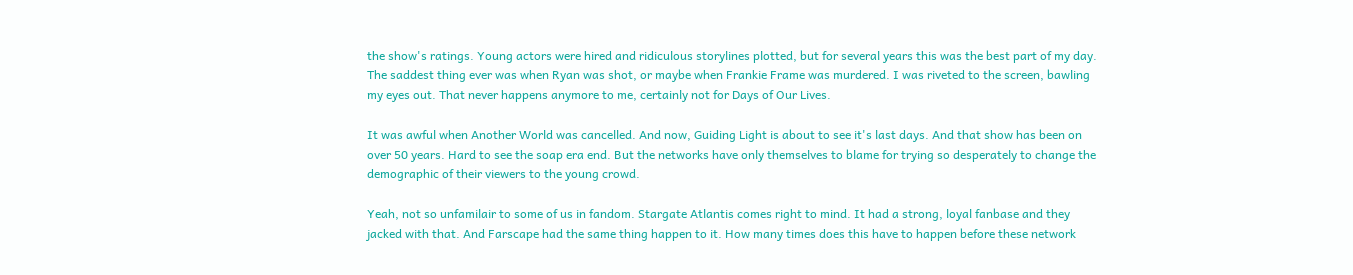the show's ratings. Young actors were hired and ridiculous storylines plotted, but for several years this was the best part of my day. The saddest thing ever was when Ryan was shot, or maybe when Frankie Frame was murdered. I was riveted to the screen, bawling my eyes out. That never happens anymore to me, certainly not for Days of Our Lives.

It was awful when Another World was cancelled. And now, Guiding Light is about to see it's last days. And that show has been on over 50 years. Hard to see the soap era end. But the networks have only themselves to blame for trying so desperately to change the demographic of their viewers to the young crowd.

Yeah, not so unfamilair to some of us in fandom. Stargate Atlantis comes right to mind. It had a strong, loyal fanbase and they jacked with that. And Farscape had the same thing happen to it. How many times does this have to happen before these network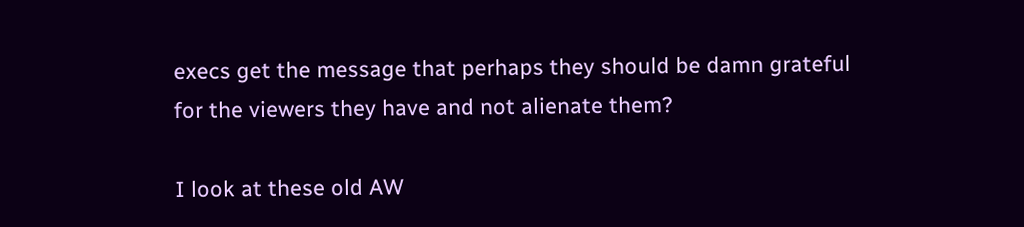execs get the message that perhaps they should be damn grateful for the viewers they have and not alienate them?

I look at these old AW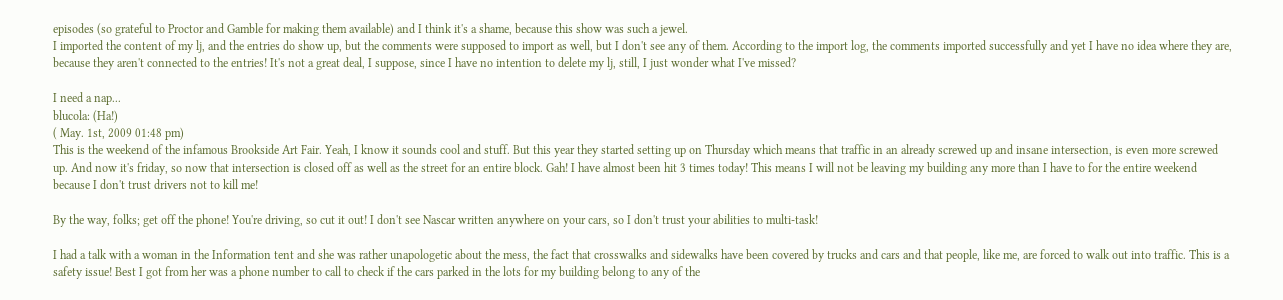episodes (so grateful to Proctor and Gamble for making them available) and I think it's a shame, because this show was such a jewel.
I imported the content of my lj, and the entries do show up, but the comments were supposed to import as well, but I don't see any of them. According to the import log, the comments imported successfully and yet I have no idea where they are, because they aren't connected to the entries! It's not a great deal, I suppose, since I have no intention to delete my lj, still, I just wonder what I've missed?

I need a nap...
blucola: (Ha!)
( May. 1st, 2009 01:48 pm)
This is the weekend of the infamous Brookside Art Fair. Yeah, I know it sounds cool and stuff. But this year they started setting up on Thursday which means that traffic in an already screwed up and insane intersection, is even more screwed up. And now it's friday, so now that intersection is closed off as well as the street for an entire block. Gah! I have almost been hit 3 times today! This means I will not be leaving my building any more than I have to for the entire weekend because I don't trust drivers not to kill me!

By the way, folks; get off the phone! You're driving, so cut it out! I don't see Nascar written anywhere on your cars, so I don't trust your abilities to multi-task!

I had a talk with a woman in the Information tent and she was rather unapologetic about the mess, the fact that crosswalks and sidewalks have been covered by trucks and cars and that people, like me, are forced to walk out into traffic. This is a safety issue! Best I got from her was a phone number to call to check if the cars parked in the lots for my building belong to any of the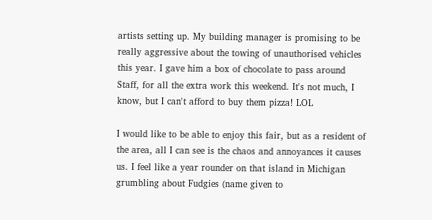artists setting up. My building manager is promising to be really aggressive about the towing of unauthorised vehicles this year. I gave him a box of chocolate to pass around Staff, for all the extra work this weekend. It's not much, I know, but I can't afford to buy them pizza! LOL

I would like to be able to enjoy this fair, but as a resident of the area, all I can see is the chaos and annoyances it causes us. I feel like a year rounder on that island in Michigan grumbling about Fudgies (name given to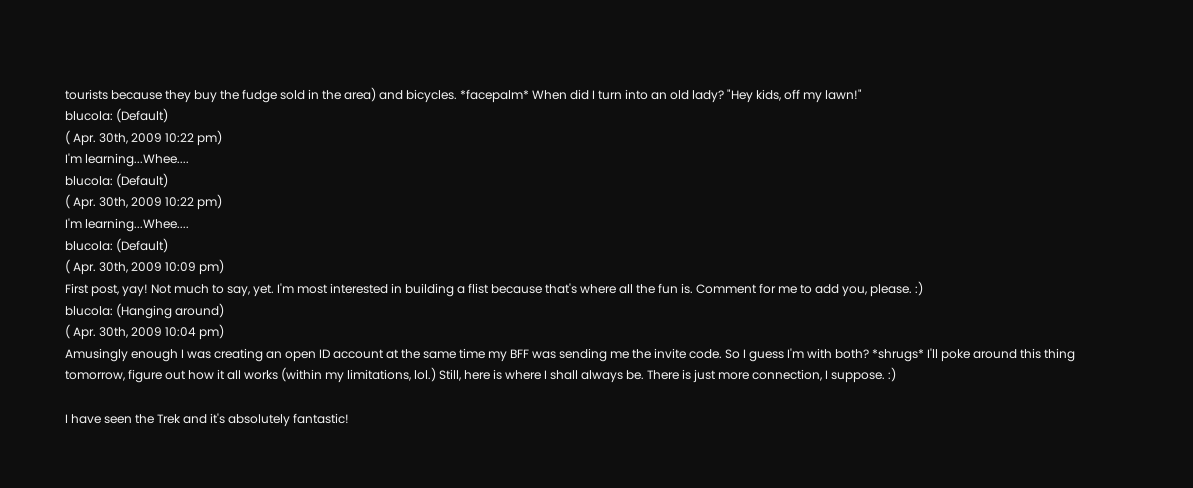tourists because they buy the fudge sold in the area) and bicycles. *facepalm* When did I turn into an old lady? "Hey kids, off my lawn!"
blucola: (Default)
( Apr. 30th, 2009 10:22 pm)
I'm learning...Whee....
blucola: (Default)
( Apr. 30th, 2009 10:22 pm)
I'm learning...Whee....
blucola: (Default)
( Apr. 30th, 2009 10:09 pm)
First post, yay! Not much to say, yet. I'm most interested in building a flist because that's where all the fun is. Comment for me to add you, please. :)
blucola: (Hanging around)
( Apr. 30th, 2009 10:04 pm)
Amusingly enough I was creating an open ID account at the same time my BFF was sending me the invite code. So I guess I'm with both? *shrugs* I'll poke around this thing tomorrow, figure out how it all works (within my limitations, lol.) Still, here is where I shall always be. There is just more connection, I suppose. :)

I have seen the Trek and it's absolutely fantastic!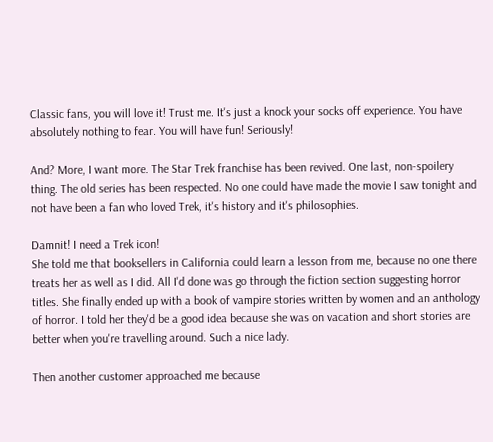Classic fans, you will love it! Trust me. It's just a knock your socks off experience. You have absolutely nothing to fear. You will have fun! Seriously!

And? More, I want more. The Star Trek franchise has been revived. One last, non-spoilery thing. The old series has been respected. No one could have made the movie I saw tonight and not have been a fan who loved Trek, it's history and it's philosophies.

Damnit! I need a Trek icon!
She told me that booksellers in California could learn a lesson from me, because no one there treats her as well as I did. All I'd done was go through the fiction section suggesting horror titles. She finally ended up with a book of vampire stories written by women and an anthology of horror. I told her they'd be a good idea because she was on vacation and short stories are better when you're travelling around. Such a nice lady.

Then another customer approached me because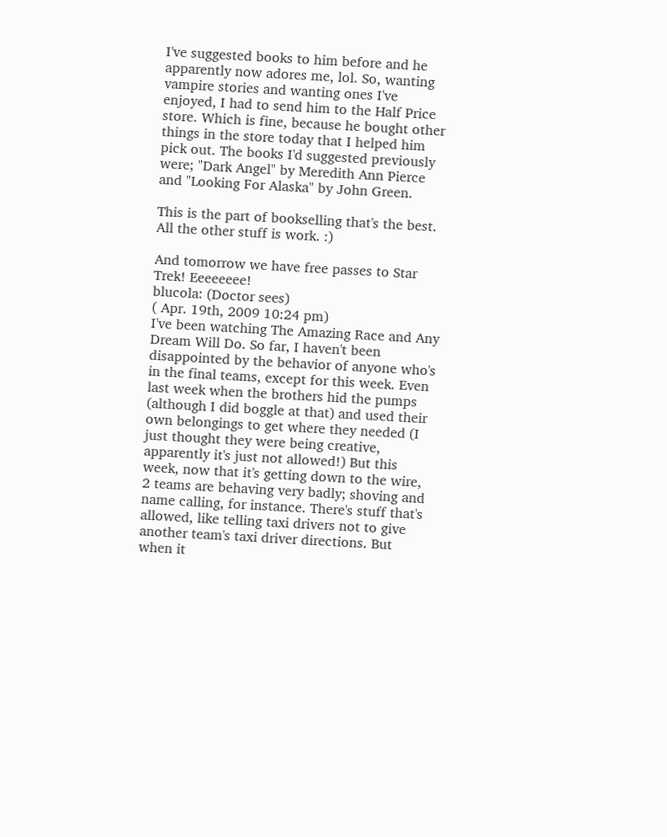I've suggested books to him before and he apparently now adores me, lol. So, wanting vampire stories and wanting ones I've enjoyed, I had to send him to the Half Price store. Which is fine, because he bought other things in the store today that I helped him pick out. The books I'd suggested previously were; "Dark Angel" by Meredith Ann Pierce and "Looking For Alaska" by John Green.

This is the part of bookselling that's the best. All the other stuff is work. :)

And tomorrow we have free passes to Star Trek! Eeeeeeee!
blucola: (Doctor sees)
( Apr. 19th, 2009 10:24 pm)
I've been watching The Amazing Race and Any Dream Will Do. So far, I haven't been disappointed by the behavior of anyone who's in the final teams, except for this week. Even last week when the brothers hid the pumps (although I did boggle at that) and used their own belongings to get where they needed (I just thought they were being creative, apparently it's just not allowed!) But this week, now that it's getting down to the wire, 2 teams are behaving very badly; shoving and name calling, for instance. There's stuff that's allowed, like telling taxi drivers not to give another team's taxi driver directions. But when it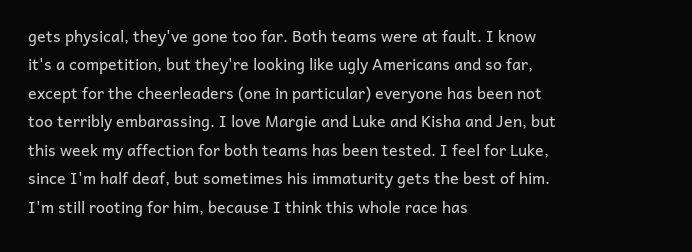gets physical, they've gone too far. Both teams were at fault. I know it's a competition, but they're looking like ugly Americans and so far, except for the cheerleaders (one in particular) everyone has been not too terribly embarassing. I love Margie and Luke and Kisha and Jen, but this week my affection for both teams has been tested. I feel for Luke, since I'm half deaf, but sometimes his immaturity gets the best of him. I'm still rooting for him, because I think this whole race has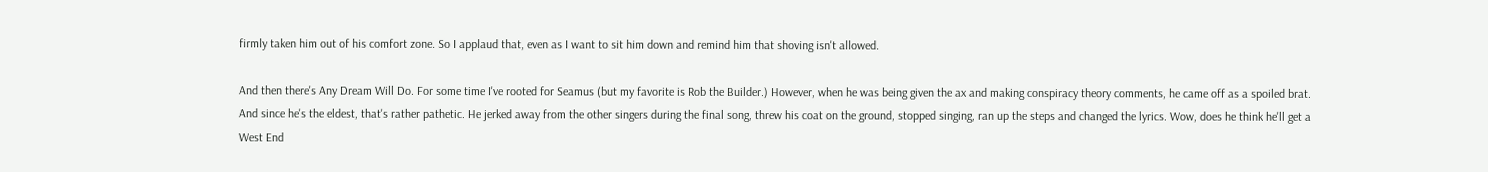firmly taken him out of his comfort zone. So I applaud that, even as I want to sit him down and remind him that shoving isn't allowed.

And then there's Any Dream Will Do. For some time I've rooted for Seamus (but my favorite is Rob the Builder.) However, when he was being given the ax and making conspiracy theory comments, he came off as a spoiled brat. And since he's the eldest, that's rather pathetic. He jerked away from the other singers during the final song, threw his coat on the ground, stopped singing, ran up the steps and changed the lyrics. Wow, does he think he'll get a West End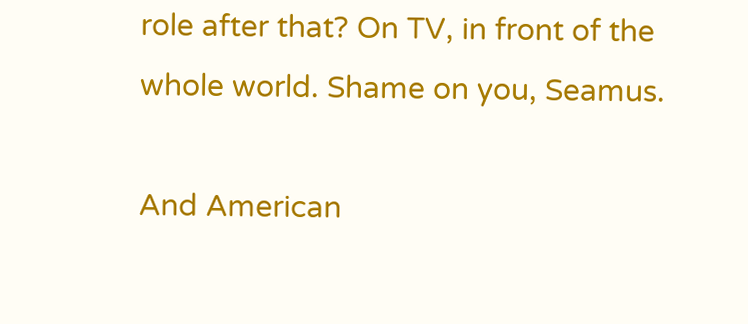role after that? On TV, in front of the whole world. Shame on you, Seamus.

And American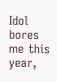Idol bores me this year,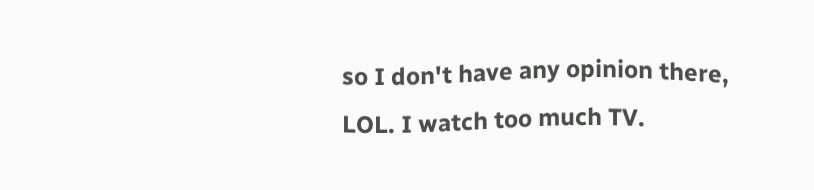so I don't have any opinion there, LOL. I watch too much TV.